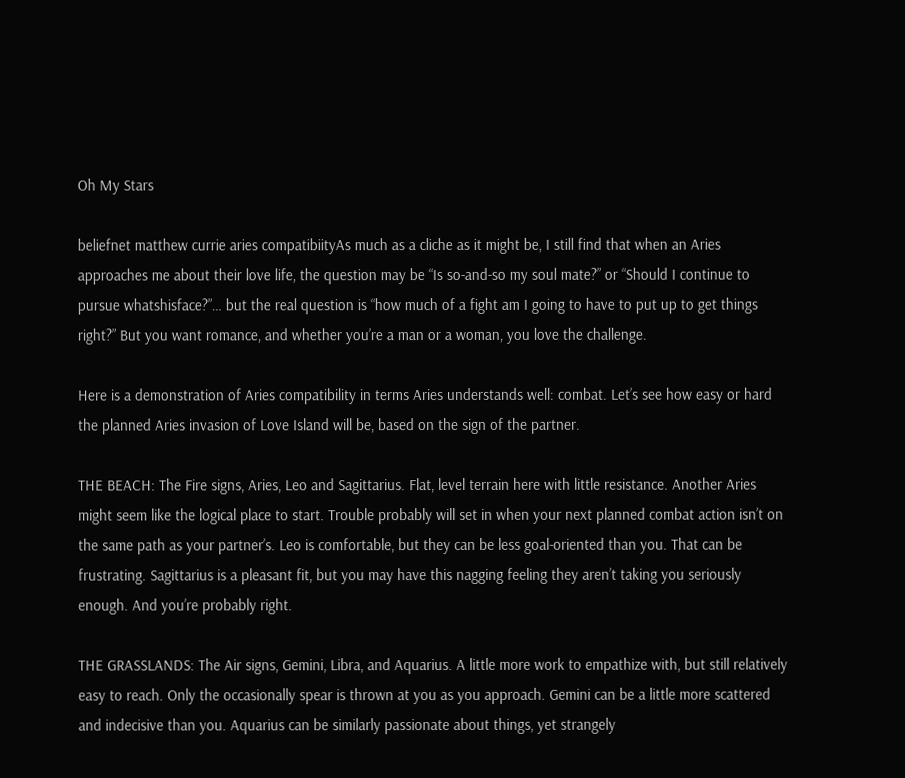Oh My Stars

beliefnet matthew currie aries compatibiityAs much as a cliche as it might be, I still find that when an Aries approaches me about their love life, the question may be “Is so-and-so my soul mate?” or “Should I continue to pursue whatshisface?”… but the real question is “how much of a fight am I going to have to put up to get things right?” But you want romance, and whether you’re a man or a woman, you love the challenge.

Here is a demonstration of Aries compatibility in terms Aries understands well: combat. Let’s see how easy or hard the planned Aries invasion of Love Island will be, based on the sign of the partner.

THE BEACH: The Fire signs, Aries, Leo and Sagittarius. Flat, level terrain here with little resistance. Another Aries might seem like the logical place to start. Trouble probably will set in when your next planned combat action isn’t on the same path as your partner’s. Leo is comfortable, but they can be less goal-oriented than you. That can be frustrating. Sagittarius is a pleasant fit, but you may have this nagging feeling they aren’t taking you seriously enough. And you’re probably right.

THE GRASSLANDS: The Air signs, Gemini, Libra, and Aquarius. A little more work to empathize with, but still relatively easy to reach. Only the occasionally spear is thrown at you as you approach. Gemini can be a little more scattered and indecisive than you. Aquarius can be similarly passionate about things, yet strangely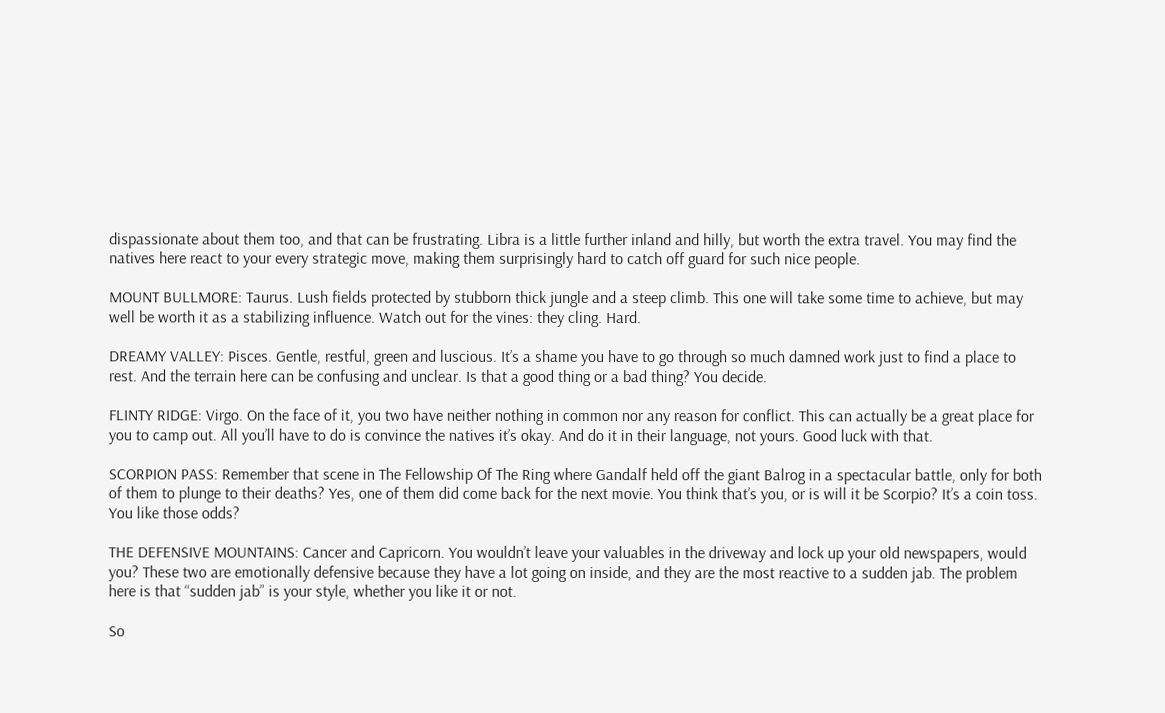dispassionate about them too, and that can be frustrating. Libra is a little further inland and hilly, but worth the extra travel. You may find the natives here react to your every strategic move, making them surprisingly hard to catch off guard for such nice people.

MOUNT BULLMORE: Taurus. Lush fields protected by stubborn thick jungle and a steep climb. This one will take some time to achieve, but may well be worth it as a stabilizing influence. Watch out for the vines: they cling. Hard.

DREAMY VALLEY: Pisces. Gentle, restful, green and luscious. It’s a shame you have to go through so much damned work just to find a place to rest. And the terrain here can be confusing and unclear. Is that a good thing or a bad thing? You decide.

FLINTY RIDGE: Virgo. On the face of it, you two have neither nothing in common nor any reason for conflict. This can actually be a great place for you to camp out. All you’ll have to do is convince the natives it’s okay. And do it in their language, not yours. Good luck with that.

SCORPION PASS: Remember that scene in The Fellowship Of The Ring where Gandalf held off the giant Balrog in a spectacular battle, only for both of them to plunge to their deaths? Yes, one of them did come back for the next movie. You think that’s you, or is will it be Scorpio? It’s a coin toss. You like those odds?

THE DEFENSIVE MOUNTAINS: Cancer and Capricorn. You wouldn’t leave your valuables in the driveway and lock up your old newspapers, would you? These two are emotionally defensive because they have a lot going on inside, and they are the most reactive to a sudden jab. The problem here is that “sudden jab” is your style, whether you like it or not.

So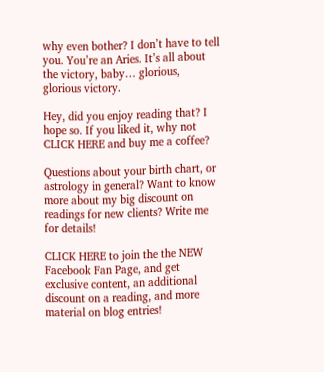why even bother? I don’t have to tell you. You’re an Aries. It’s all about the victory, baby… glorious, glorious victory.

Hey, did you enjoy reading that? I hope so. If you liked it, why not CLICK HERE and buy me a coffee?

Questions about your birth chart, or astrology in general? Want to know more about my big discount on readings for new clients? Write me for details!

CLICK HERE to join the the NEW Facebook Fan Page, and get exclusive content, an additional discount on a reading, and more material on blog entries!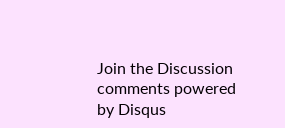Join the Discussion
comments powered by Disqus